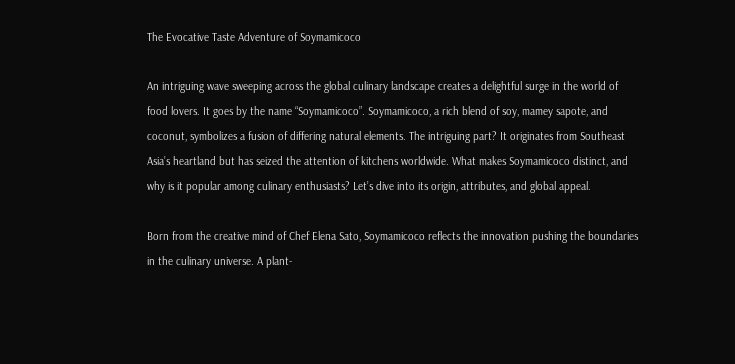The Evocative Taste Adventure of Soymamicoco

An intriguing wave sweeping across the global culinary landscape creates a delightful surge in the world of food lovers. It goes by the name “Soymamicoco”. Soymamicoco, a rich blend of soy, mamey sapote, and coconut, symbolizes a fusion of differing natural elements. The intriguing part? It originates from Southeast Asia’s heartland but has seized the attention of kitchens worldwide. What makes Soymamicoco distinct, and why is it popular among culinary enthusiasts? Let’s dive into its origin, attributes, and global appeal.

Born from the creative mind of Chef Elena Sato, Soymamicoco reflects the innovation pushing the boundaries in the culinary universe. A plant-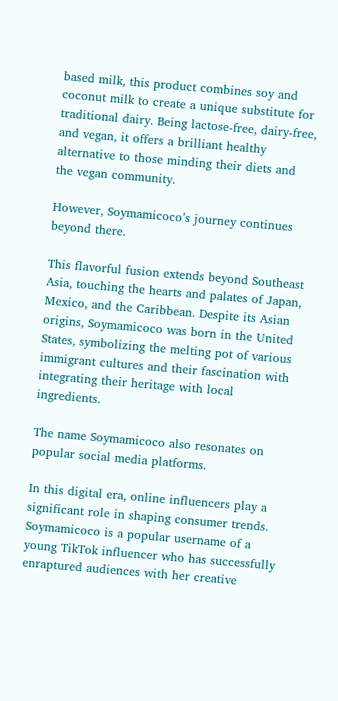based milk, this product combines soy and coconut milk to create a unique substitute for traditional dairy. Being lactose-free, dairy-free, and vegan, it offers a brilliant healthy alternative to those minding their diets and the vegan community.

However, Soymamicoco’s journey continues beyond there.

This flavorful fusion extends beyond Southeast Asia, touching the hearts and palates of Japan, Mexico, and the Caribbean. Despite its Asian origins, Soymamicoco was born in the United States, symbolizing the melting pot of various immigrant cultures and their fascination with integrating their heritage with local ingredients.

The name Soymamicoco also resonates on popular social media platforms.

In this digital era, online influencers play a significant role in shaping consumer trends. Soymamicoco is a popular username of a young TikTok influencer who has successfully enraptured audiences with her creative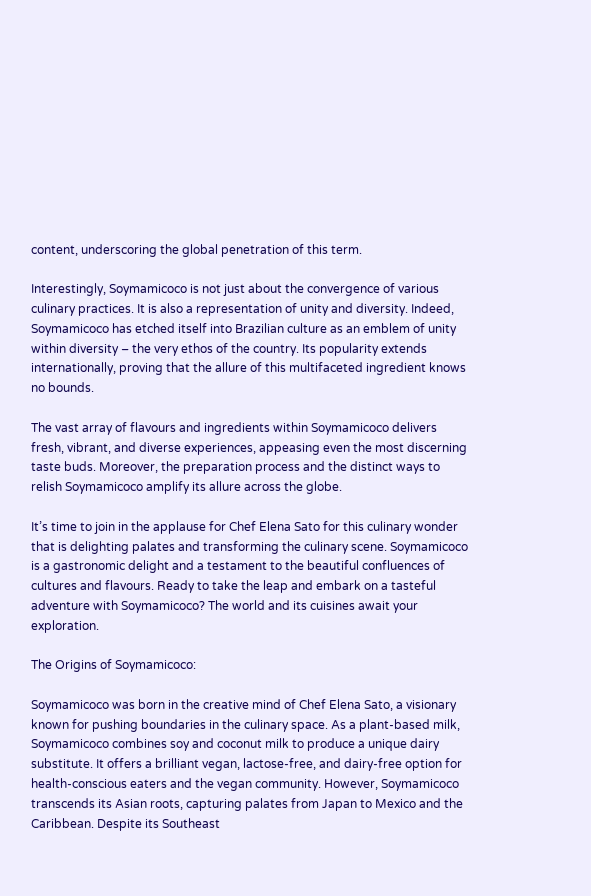content, underscoring the global penetration of this term.

Interestingly, Soymamicoco is not just about the convergence of various culinary practices. It is also a representation of unity and diversity. Indeed, Soymamicoco has etched itself into Brazilian culture as an emblem of unity within diversity – the very ethos of the country. Its popularity extends internationally, proving that the allure of this multifaceted ingredient knows no bounds.

The vast array of flavours and ingredients within Soymamicoco delivers fresh, vibrant, and diverse experiences, appeasing even the most discerning taste buds. Moreover, the preparation process and the distinct ways to relish Soymamicoco amplify its allure across the globe.

It’s time to join in the applause for Chef Elena Sato for this culinary wonder that is delighting palates and transforming the culinary scene. Soymamicoco is a gastronomic delight and a testament to the beautiful confluences of cultures and flavours. Ready to take the leap and embark on a tasteful adventure with Soymamicoco? The world and its cuisines await your exploration.

The Origins of Soymamicoco:

Soymamicoco was born in the creative mind of Chef Elena Sato, a visionary known for pushing boundaries in the culinary space. As a plant-based milk, Soymamicoco combines soy and coconut milk to produce a unique dairy substitute. It offers a brilliant vegan, lactose-free, and dairy-free option for health-conscious eaters and the vegan community. However, Soymamicoco transcends its Asian roots, capturing palates from Japan to Mexico and the Caribbean. Despite its Southeast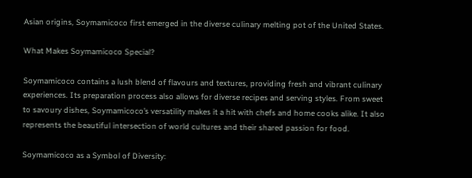Asian origins, Soymamicoco first emerged in the diverse culinary melting pot of the United States.

What Makes Soymamicoco Special?

Soymamicoco contains a lush blend of flavours and textures, providing fresh and vibrant culinary experiences. Its preparation process also allows for diverse recipes and serving styles. From sweet to savoury dishes, Soymamicoco’s versatility makes it a hit with chefs and home cooks alike. It also represents the beautiful intersection of world cultures and their shared passion for food.

Soymamicoco as a Symbol of Diversity: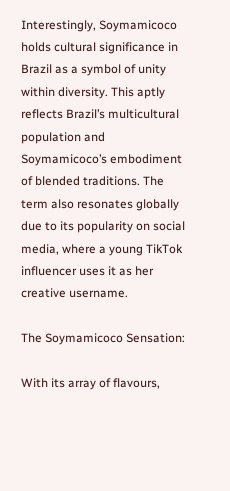Interestingly, Soymamicoco holds cultural significance in Brazil as a symbol of unity within diversity. This aptly reflects Brazil’s multicultural population and Soymamicoco’s embodiment of blended traditions. The term also resonates globally due to its popularity on social media, where a young TikTok influencer uses it as her creative username.

The Soymamicoco Sensation:

With its array of flavours,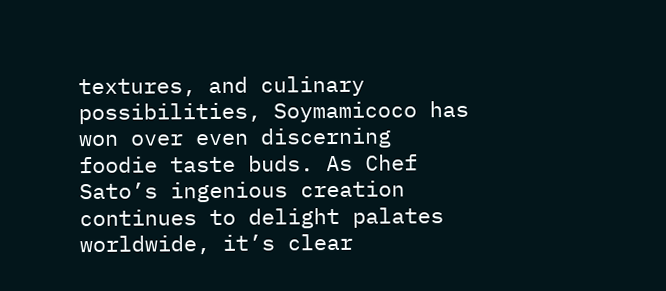textures, and culinary possibilities, Soymamicoco has won over even discerning foodie taste buds. As Chef Sato’s ingenious creation continues to delight palates worldwide, it’s clear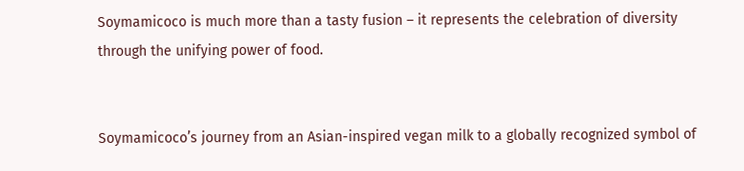Soymamicoco is much more than a tasty fusion – it represents the celebration of diversity through the unifying power of food.


Soymamicoco’s journey from an Asian-inspired vegan milk to a globally recognized symbol of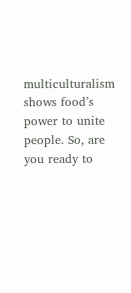multiculturalism shows food’s power to unite people. So, are you ready to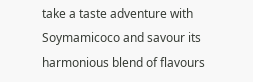take a taste adventure with Soymamicoco and savour its harmonious blend of flavours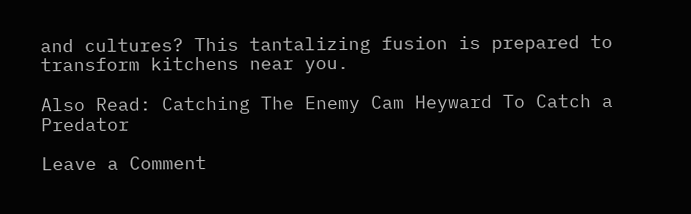and cultures? This tantalizing fusion is prepared to transform kitchens near you.

Also Read: Catching The Enemy Cam Heyward To Catch a Predator

Leave a Comment